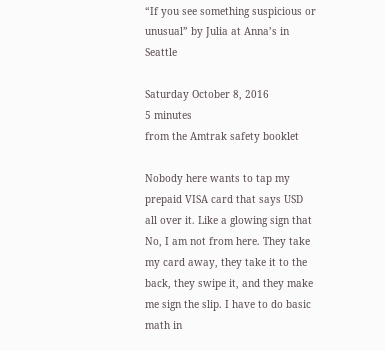“If you see something suspicious or unusual” by Julia at Anna’s in Seattle

Saturday October 8, 2016
5 minutes
from the Amtrak safety booklet

Nobody here wants to tap my prepaid VISA card that says USD all over it. Like a glowing sign that No, I am not from here. They take my card away, they take it to the back, they swipe it, and they make me sign the slip. I have to do basic math in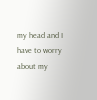my head and I have to worry about my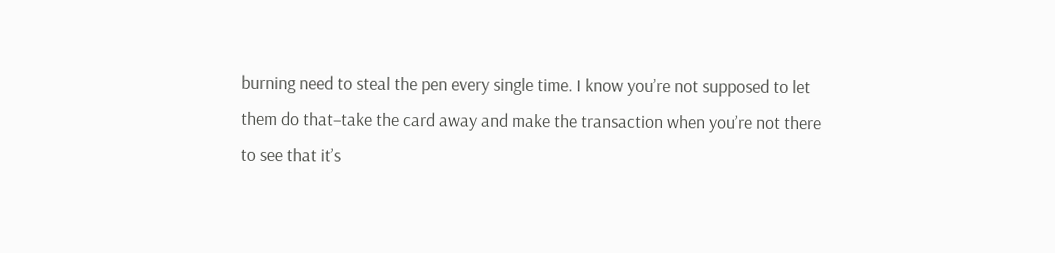burning need to steal the pen every single time. I know you’re not supposed to let them do that–take the card away and make the transaction when you’re not there to see that it’s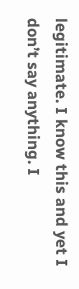legitimate. I know this and yet I don’t say anything. I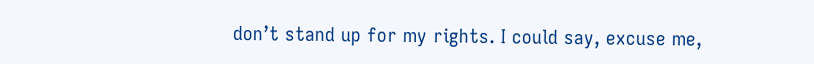don’t stand up for my rights. I could say, excuse me,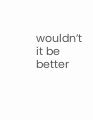wouldn’t it be better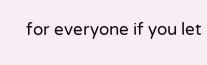for everyone if you let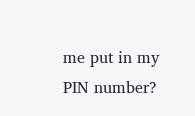me put in my PIN number?